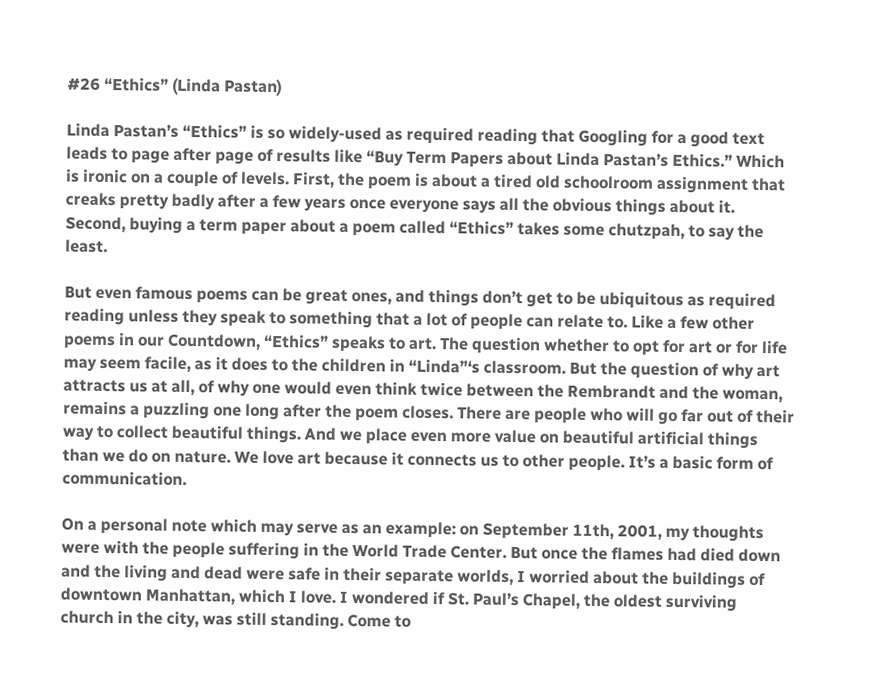#26 “Ethics” (Linda Pastan)

Linda Pastan’s “Ethics” is so widely-used as required reading that Googling for a good text leads to page after page of results like “Buy Term Papers about Linda Pastan’s Ethics.” Which is ironic on a couple of levels. First, the poem is about a tired old schoolroom assignment that creaks pretty badly after a few years once everyone says all the obvious things about it. Second, buying a term paper about a poem called “Ethics” takes some chutzpah, to say the least.

But even famous poems can be great ones, and things don’t get to be ubiquitous as required reading unless they speak to something that a lot of people can relate to. Like a few other poems in our Countdown, “Ethics” speaks to art. The question whether to opt for art or for life may seem facile, as it does to the children in “Linda”‘s classroom. But the question of why art attracts us at all, of why one would even think twice between the Rembrandt and the woman, remains a puzzling one long after the poem closes. There are people who will go far out of their way to collect beautiful things. And we place even more value on beautiful artificial things than we do on nature. We love art because it connects us to other people. It’s a basic form of communication.

On a personal note which may serve as an example: on September 11th, 2001, my thoughts were with the people suffering in the World Trade Center. But once the flames had died down and the living and dead were safe in their separate worlds, I worried about the buildings of downtown Manhattan, which I love. I wondered if St. Paul’s Chapel, the oldest surviving church in the city, was still standing. Come to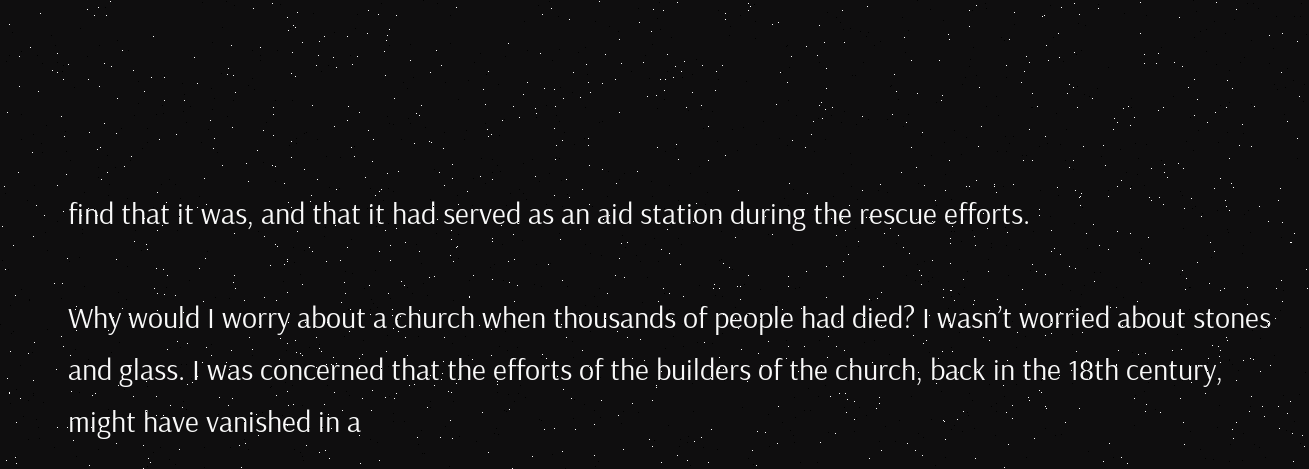find that it was, and that it had served as an aid station during the rescue efforts.

Why would I worry about a church when thousands of people had died? I wasn’t worried about stones and glass. I was concerned that the efforts of the builders of the church, back in the 18th century, might have vanished in a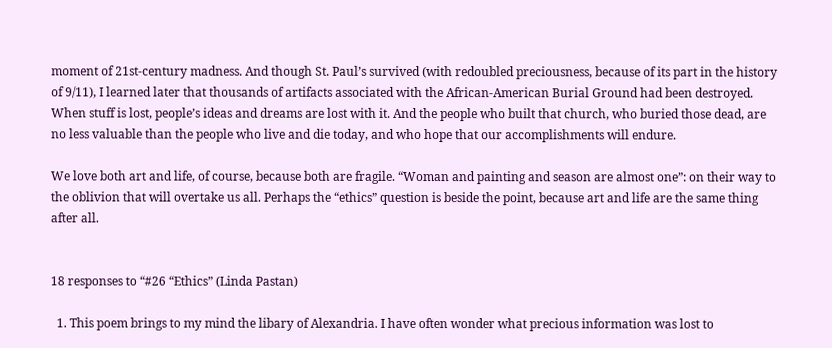moment of 21st-century madness. And though St. Paul’s survived (with redoubled preciousness, because of its part in the history of 9/11), I learned later that thousands of artifacts associated with the African-American Burial Ground had been destroyed. When stuff is lost, people’s ideas and dreams are lost with it. And the people who built that church, who buried those dead, are no less valuable than the people who live and die today, and who hope that our accomplishments will endure.

We love both art and life, of course, because both are fragile. “Woman and painting and season are almost one”: on their way to the oblivion that will overtake us all. Perhaps the “ethics” question is beside the point, because art and life are the same thing after all.


18 responses to “#26 “Ethics” (Linda Pastan)

  1. This poem brings to my mind the libary of Alexandria. I have often wonder what precious information was lost to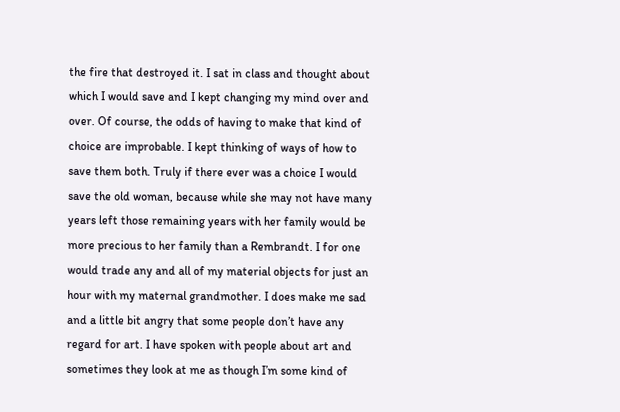the fire that destroyed it. I sat in class and thought about which I would save and I kept changing my mind over and over. Of course, the odds of having to make that kind of choice are improbable. I kept thinking of ways of how to save them both. Truly if there ever was a choice I would save the old woman, because while she may not have many years left those remaining years with her family would be more precious to her family than a Rembrandt. I for one would trade any and all of my material objects for just an hour with my maternal grandmother. I does make me sad and a little bit angry that some people don’t have any regard for art. I have spoken with people about art and sometimes they look at me as though I’m some kind of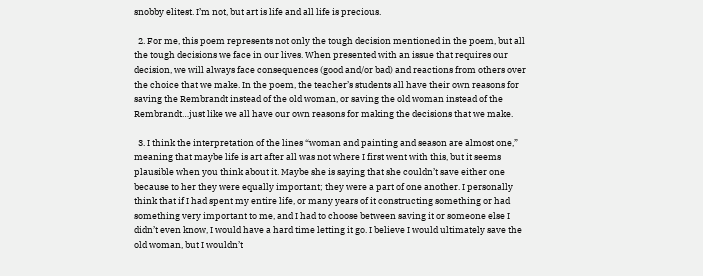snobby elitest. I’m not, but art is life and all life is precious.

  2. For me, this poem represents not only the tough decision mentioned in the poem, but all the tough decisions we face in our lives. When presented with an issue that requires our decision, we will always face consequences (good and/or bad) and reactions from others over the choice that we make. In the poem, the teacher’s students all have their own reasons for saving the Rembrandt instead of the old woman, or saving the old woman instead of the Rembrandt…just like we all have our own reasons for making the decisions that we make.

  3. I think the interpretation of the lines “woman and painting and season are almost one,” meaning that maybe life is art after all was not where I first went with this, but it seems plausible when you think about it. Maybe she is saying that she couldn’t save either one because to her they were equally important; they were a part of one another. I personally think that if I had spent my entire life, or many years of it constructing something or had something very important to me, and I had to choose between saving it or someone else I didn’t even know, I would have a hard time letting it go. I believe I would ultimately save the old woman, but I wouldn’t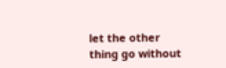let the other thing go without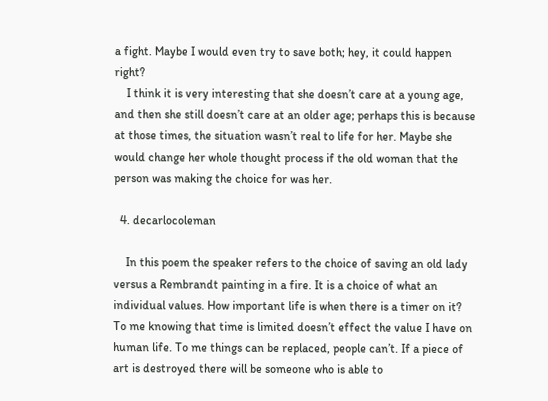a fight. Maybe I would even try to save both; hey, it could happen right?
    I think it is very interesting that she doesn’t care at a young age, and then she still doesn’t care at an older age; perhaps this is because at those times, the situation wasn’t real to life for her. Maybe she would change her whole thought process if the old woman that the person was making the choice for was her.

  4. decarlocoleman

    In this poem the speaker refers to the choice of saving an old lady versus a Rembrandt painting in a fire. It is a choice of what an individual values. How important life is when there is a timer on it? To me knowing that time is limited doesn’t effect the value I have on human life. To me things can be replaced, people can’t. If a piece of art is destroyed there will be someone who is able to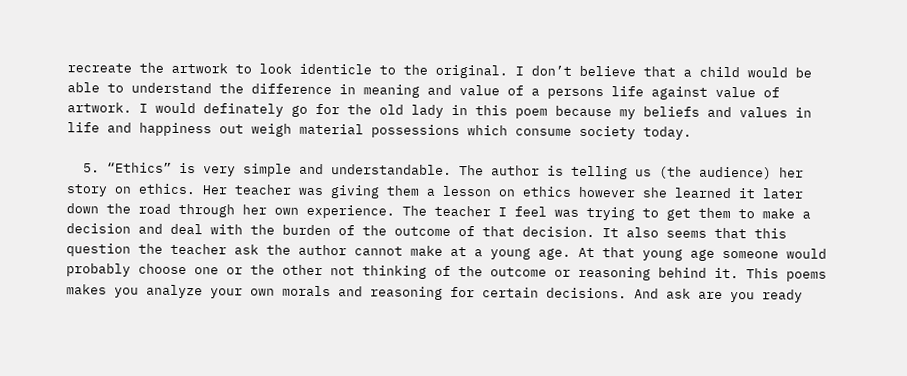recreate the artwork to look identicle to the original. I don’t believe that a child would be able to understand the difference in meaning and value of a persons life against value of artwork. I would definately go for the old lady in this poem because my beliefs and values in life and happiness out weigh material possessions which consume society today.

  5. “Ethics” is very simple and understandable. The author is telling us (the audience) her story on ethics. Her teacher was giving them a lesson on ethics however she learned it later down the road through her own experience. The teacher I feel was trying to get them to make a decision and deal with the burden of the outcome of that decision. It also seems that this question the teacher ask the author cannot make at a young age. At that young age someone would probably choose one or the other not thinking of the outcome or reasoning behind it. This poems makes you analyze your own morals and reasoning for certain decisions. And ask are you ready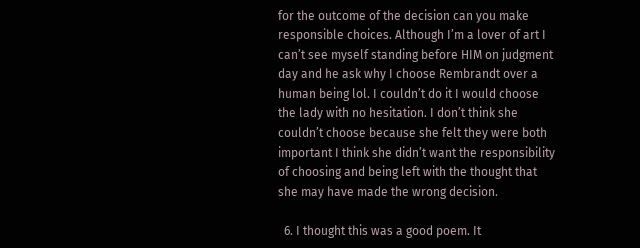for the outcome of the decision can you make responsible choices. Although I’m a lover of art I can’t see myself standing before HIM on judgment day and he ask why I choose Rembrandt over a human being lol. I couldn’t do it I would choose the lady with no hesitation. I don’t think she couldn’t choose because she felt they were both important I think she didn’t want the responsibility of choosing and being left with the thought that she may have made the wrong decision.

  6. I thought this was a good poem. It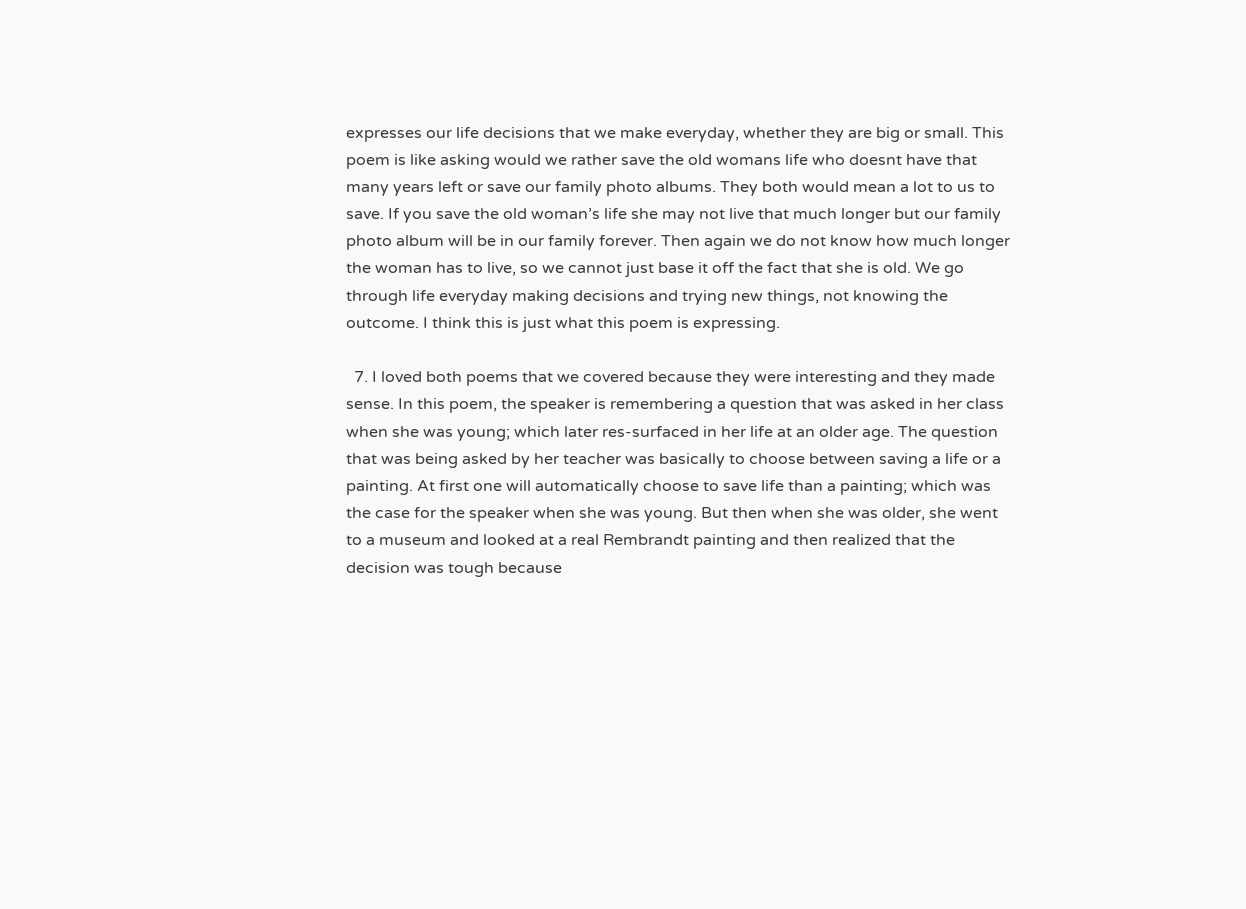expresses our life decisions that we make everyday, whether they are big or small. This poem is like asking would we rather save the old womans life who doesnt have that many years left or save our family photo albums. They both would mean a lot to us to save. If you save the old woman’s life she may not live that much longer but our family photo album will be in our family forever. Then again we do not know how much longer the woman has to live, so we cannot just base it off the fact that she is old. We go through life everyday making decisions and trying new things, not knowing the outcome. I think this is just what this poem is expressing.

  7. I loved both poems that we covered because they were interesting and they made sense. In this poem, the speaker is remembering a question that was asked in her class when she was young; which later res-surfaced in her life at an older age. The question that was being asked by her teacher was basically to choose between saving a life or a painting. At first one will automatically choose to save life than a painting; which was the case for the speaker when she was young. But then when she was older, she went to a museum and looked at a real Rembrandt painting and then realized that the decision was tough because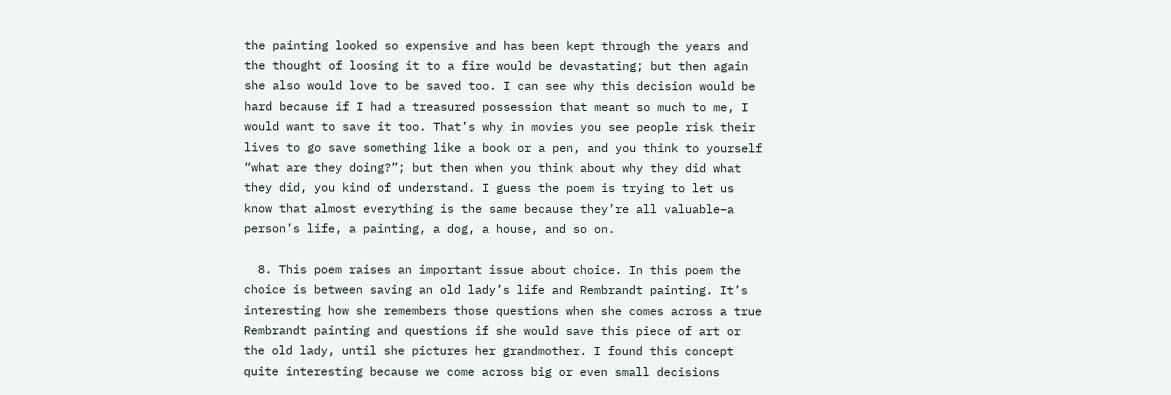the painting looked so expensive and has been kept through the years and the thought of loosing it to a fire would be devastating; but then again she also would love to be saved too. I can see why this decision would be hard because if I had a treasured possession that meant so much to me, I would want to save it too. That’s why in movies you see people risk their lives to go save something like a book or a pen, and you think to yourself “what are they doing?”; but then when you think about why they did what they did, you kind of understand. I guess the poem is trying to let us know that almost everything is the same because they’re all valuable–a person’s life, a painting, a dog, a house, and so on.

  8. This poem raises an important issue about choice. In this poem the choice is between saving an old lady’s life and Rembrandt painting. It’s interesting how she remembers those questions when she comes across a true Rembrandt painting and questions if she would save this piece of art or the old lady, until she pictures her grandmother. I found this concept quite interesting because we come across big or even small decisions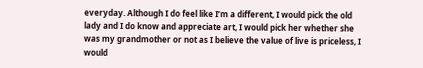everyday. Although I do feel like I’m a different, I would pick the old lady and I do know and appreciate art, I would pick her whether she was my grandmother or not as I believe the value of live is priceless, I would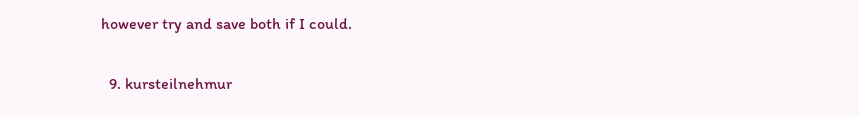however try and save both if I could.

  9. kursteilnehmur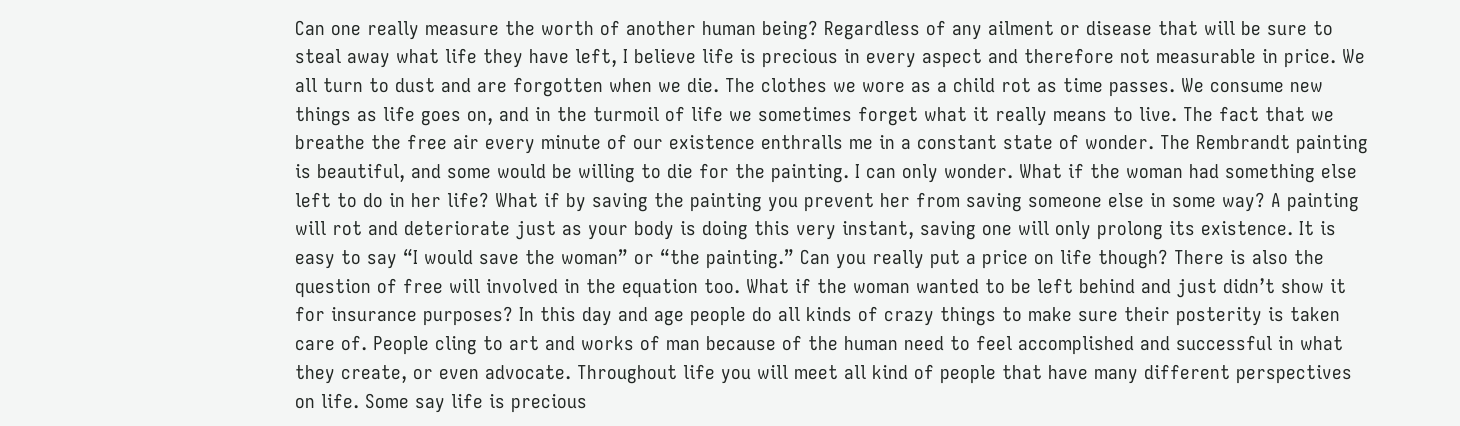Can one really measure the worth of another human being? Regardless of any ailment or disease that will be sure to steal away what life they have left, I believe life is precious in every aspect and therefore not measurable in price. We all turn to dust and are forgotten when we die. The clothes we wore as a child rot as time passes. We consume new things as life goes on, and in the turmoil of life we sometimes forget what it really means to live. The fact that we breathe the free air every minute of our existence enthralls me in a constant state of wonder. The Rembrandt painting is beautiful, and some would be willing to die for the painting. I can only wonder. What if the woman had something else left to do in her life? What if by saving the painting you prevent her from saving someone else in some way? A painting will rot and deteriorate just as your body is doing this very instant, saving one will only prolong its existence. It is easy to say “I would save the woman” or “the painting.” Can you really put a price on life though? There is also the question of free will involved in the equation too. What if the woman wanted to be left behind and just didn’t show it for insurance purposes? In this day and age people do all kinds of crazy things to make sure their posterity is taken care of. People cling to art and works of man because of the human need to feel accomplished and successful in what they create, or even advocate. Throughout life you will meet all kind of people that have many different perspectives on life. Some say life is precious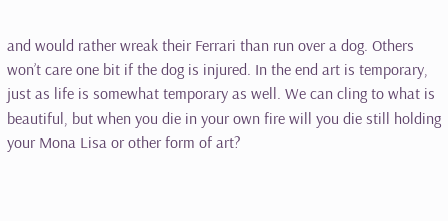and would rather wreak their Ferrari than run over a dog. Others won’t care one bit if the dog is injured. In the end art is temporary, just as life is somewhat temporary as well. We can cling to what is beautiful, but when you die in your own fire will you die still holding your Mona Lisa or other form of art?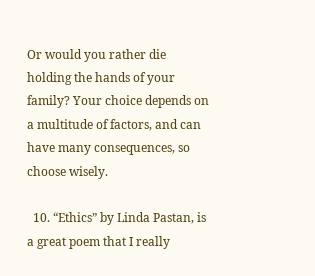Or would you rather die holding the hands of your family? Your choice depends on a multitude of factors, and can have many consequences, so choose wisely.

  10. “Ethics” by Linda Pastan, is a great poem that I really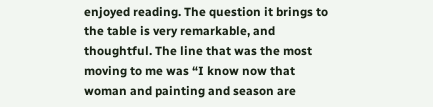enjoyed reading. The question it brings to the table is very remarkable, and thoughtful. The line that was the most moving to me was “I know now that woman and painting and season are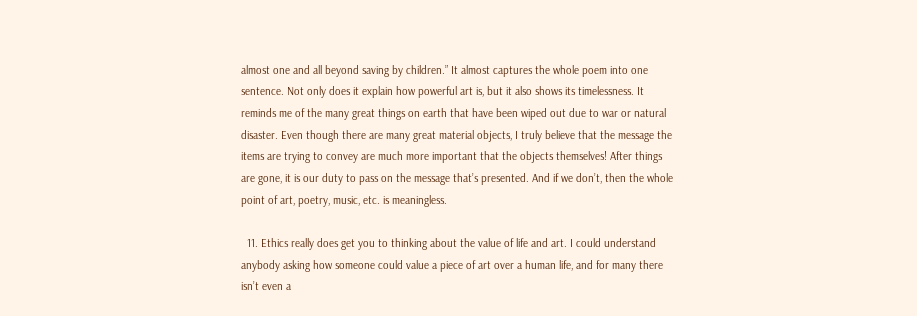almost one and all beyond saving by children.” It almost captures the whole poem into one sentence. Not only does it explain how powerful art is, but it also shows its timelessness. It reminds me of the many great things on earth that have been wiped out due to war or natural disaster. Even though there are many great material objects, I truly believe that the message the items are trying to convey are much more important that the objects themselves! After things are gone, it is our duty to pass on the message that’s presented. And if we don’t, then the whole point of art, poetry, music, etc. is meaningless.

  11. Ethics really does get you to thinking about the value of life and art. I could understand anybody asking how someone could value a piece of art over a human life, and for many there isn’t even a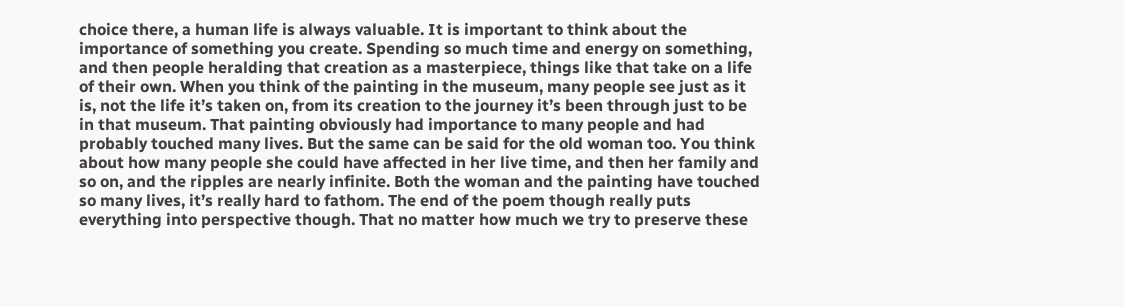choice there, a human life is always valuable. It is important to think about the importance of something you create. Spending so much time and energy on something, and then people heralding that creation as a masterpiece, things like that take on a life of their own. When you think of the painting in the museum, many people see just as it is, not the life it’s taken on, from its creation to the journey it’s been through just to be in that museum. That painting obviously had importance to many people and had probably touched many lives. But the same can be said for the old woman too. You think about how many people she could have affected in her live time, and then her family and so on, and the ripples are nearly infinite. Both the woman and the painting have touched so many lives, it’s really hard to fathom. The end of the poem though really puts everything into perspective though. That no matter how much we try to preserve these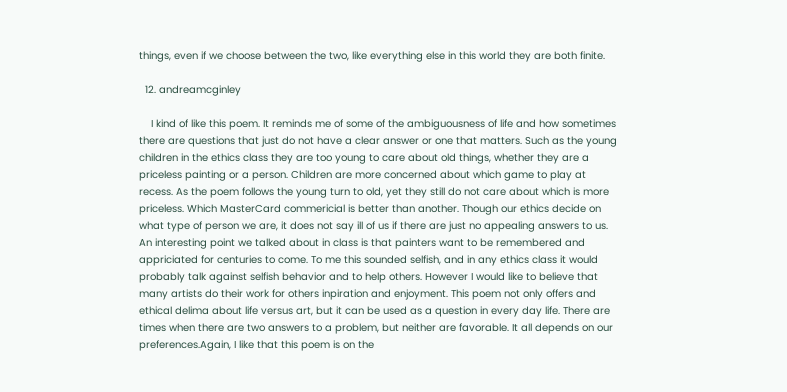things, even if we choose between the two, like everything else in this world they are both finite.

  12. andreamcginley

    I kind of like this poem. It reminds me of some of the ambiguousness of life and how sometimes there are questions that just do not have a clear answer or one that matters. Such as the young children in the ethics class they are too young to care about old things, whether they are a priceless painting or a person. Children are more concerned about which game to play at recess. As the poem follows the young turn to old, yet they still do not care about which is more priceless. Which MasterCard commericial is better than another. Though our ethics decide on what type of person we are, it does not say ill of us if there are just no appealing answers to us. An interesting point we talked about in class is that painters want to be remembered and appriciated for centuries to come. To me this sounded selfish, and in any ethics class it would probably talk against selfish behavior and to help others. However I would like to believe that many artists do their work for others inpiration and enjoyment. This poem not only offers and ethical delima about life versus art, but it can be used as a question in every day life. There are times when there are two answers to a problem, but neither are favorable. It all depends on our preferences.Again, I like that this poem is on the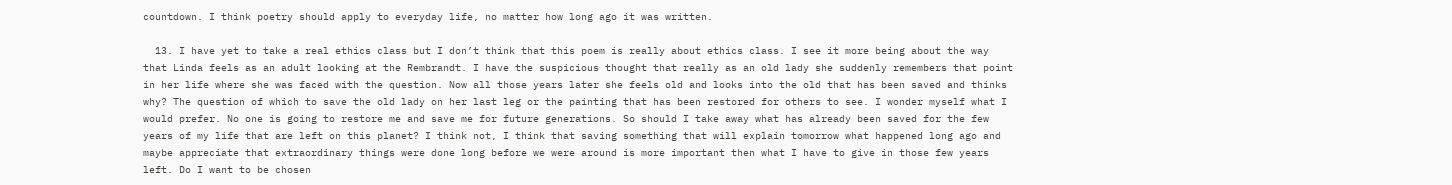countdown. I think poetry should apply to everyday life, no matter how long ago it was written.

  13. I have yet to take a real ethics class but I don’t think that this poem is really about ethics class. I see it more being about the way that Linda feels as an adult looking at the Rembrandt. I have the suspicious thought that really as an old lady she suddenly remembers that point in her life where she was faced with the question. Now all those years later she feels old and looks into the old that has been saved and thinks why? The question of which to save the old lady on her last leg or the painting that has been restored for others to see. I wonder myself what I would prefer. No one is going to restore me and save me for future generations. So should I take away what has already been saved for the few years of my life that are left on this planet? I think not, I think that saving something that will explain tomorrow what happened long ago and maybe appreciate that extraordinary things were done long before we were around is more important then what I have to give in those few years left. Do I want to be chosen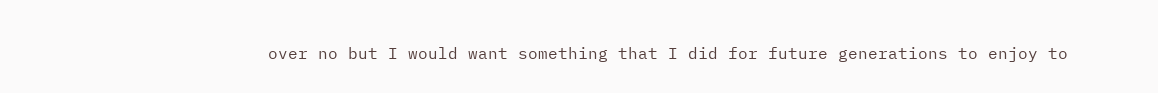over no but I would want something that I did for future generations to enjoy to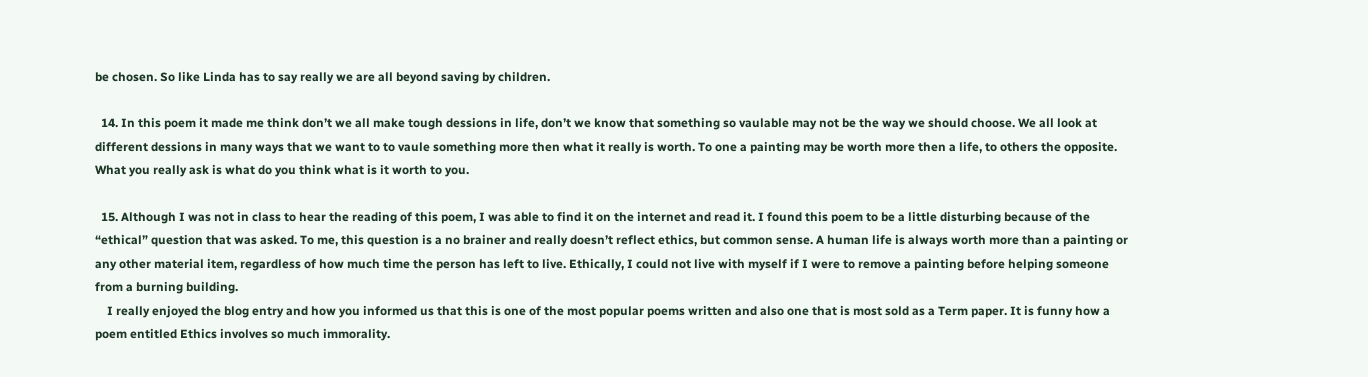be chosen. So like Linda has to say really we are all beyond saving by children.

  14. In this poem it made me think don’t we all make tough dessions in life, don’t we know that something so vaulable may not be the way we should choose. We all look at different dessions in many ways that we want to to vaule something more then what it really is worth. To one a painting may be worth more then a life, to others the opposite. What you really ask is what do you think what is it worth to you.

  15. Although I was not in class to hear the reading of this poem, I was able to find it on the internet and read it. I found this poem to be a little disturbing because of the “ethical” question that was asked. To me, this question is a no brainer and really doesn’t reflect ethics, but common sense. A human life is always worth more than a painting or any other material item, regardless of how much time the person has left to live. Ethically, I could not live with myself if I were to remove a painting before helping someone from a burning building.
    I really enjoyed the blog entry and how you informed us that this is one of the most popular poems written and also one that is most sold as a Term paper. It is funny how a poem entitled Ethics involves so much immorality.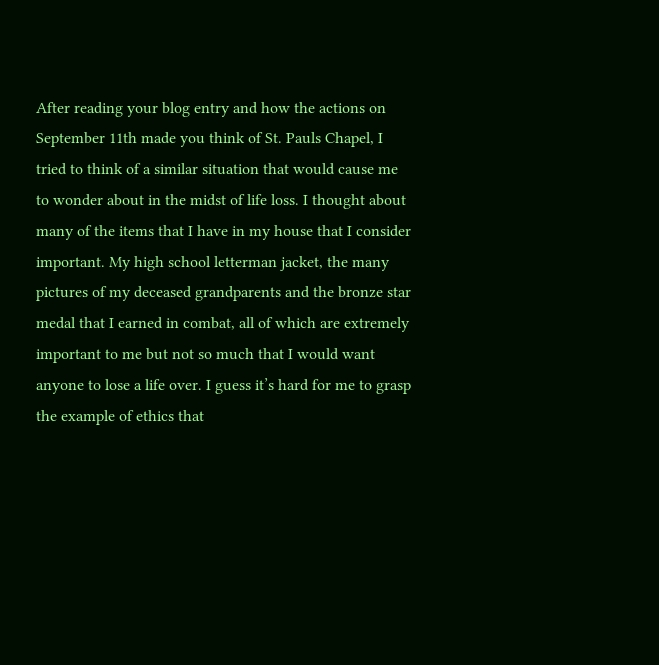After reading your blog entry and how the actions on September 11th made you think of St. Pauls Chapel, I tried to think of a similar situation that would cause me to wonder about in the midst of life loss. I thought about many of the items that I have in my house that I consider important. My high school letterman jacket, the many pictures of my deceased grandparents and the bronze star medal that I earned in combat, all of which are extremely important to me but not so much that I would want anyone to lose a life over. I guess it’s hard for me to grasp the example of ethics that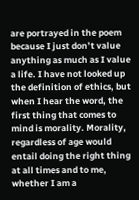are portrayed in the poem because I just don’t value anything as much as I value a life. I have not looked up the definition of ethics, but when I hear the word, the first thing that comes to mind is morality. Morality, regardless of age would entail doing the right thing at all times and to me, whether I am a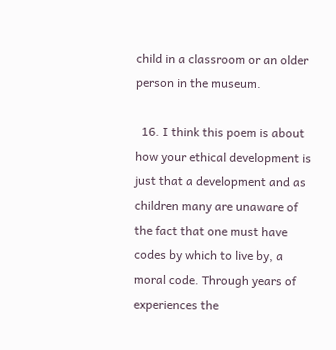child in a classroom or an older person in the museum.

  16. I think this poem is about how your ethical development is just that a development and as children many are unaware of the fact that one must have codes by which to live by, a moral code. Through years of experiences the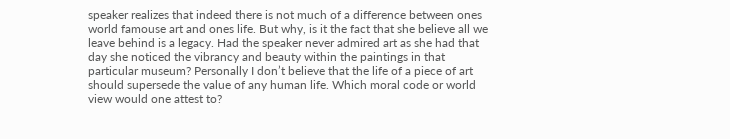speaker realizes that indeed there is not much of a difference between ones world famouse art and ones life. But why, is it the fact that she believe all we leave behind is a legacy. Had the speaker never admired art as she had that day she noticed the vibrancy and beauty within the paintings in that particular museum? Personally I don’t believe that the life of a piece of art should supersede the value of any human life. Which moral code or world view would one attest to?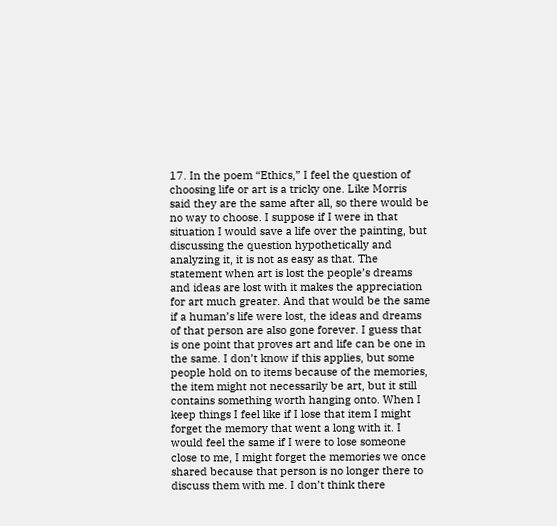17. In the poem “Ethics,” I feel the question of choosing life or art is a tricky one. Like Morris said they are the same after all, so there would be no way to choose. I suppose if I were in that situation I would save a life over the painting, but discussing the question hypothetically and analyzing it, it is not as easy as that. The statement when art is lost the people’s dreams and ideas are lost with it makes the appreciation for art much greater. And that would be the same if a human’s life were lost, the ideas and dreams of that person are also gone forever. I guess that is one point that proves art and life can be one in the same. I don’t know if this applies, but some people hold on to items because of the memories, the item might not necessarily be art, but it still contains something worth hanging onto. When I keep things I feel like if I lose that item I might forget the memory that went a long with it. I would feel the same if I were to lose someone close to me, I might forget the memories we once shared because that person is no longer there to discuss them with me. I don’t think there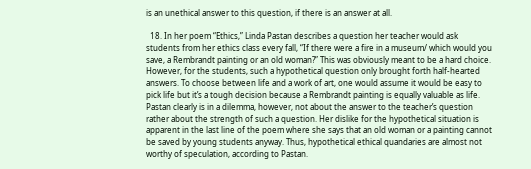is an unethical answer to this question, if there is an answer at all.

  18. In her poem “Ethics,” Linda Pastan describes a question her teacher would ask students from her ethics class every fall, “If there were a fire in a museum/ which would you save, a Rembrandt painting or an old woman?” This was obviously meant to be a hard choice. However, for the students, such a hypothetical question only brought forth half-hearted answers. To choose between life and a work of art, one would assume it would be easy to pick life but it’s a tough decision because a Rembrandt painting is equally valuable as life. Pastan clearly is in a dilemma, however, not about the answer to the teacher’s question rather about the strength of such a question. Her dislike for the hypothetical situation is apparent in the last line of the poem where she says that an old woman or a painting cannot be saved by young students anyway. Thus, hypothetical ethical quandaries are almost not worthy of speculation, according to Pastan.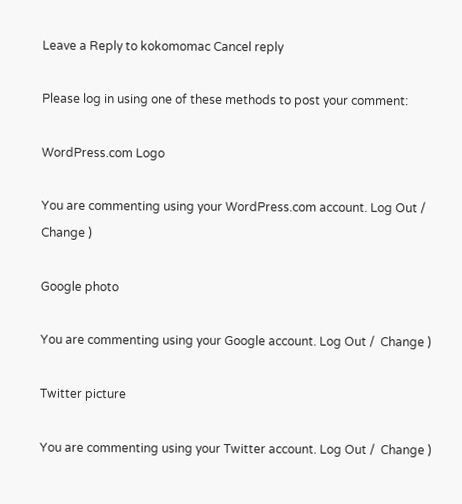Leave a Reply to kokomomac Cancel reply

Please log in using one of these methods to post your comment:

WordPress.com Logo

You are commenting using your WordPress.com account. Log Out /  Change )

Google photo

You are commenting using your Google account. Log Out /  Change )

Twitter picture

You are commenting using your Twitter account. Log Out /  Change )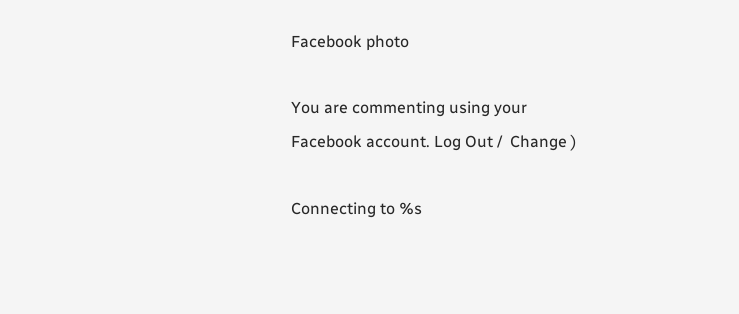Facebook photo

You are commenting using your Facebook account. Log Out /  Change )

Connecting to %s